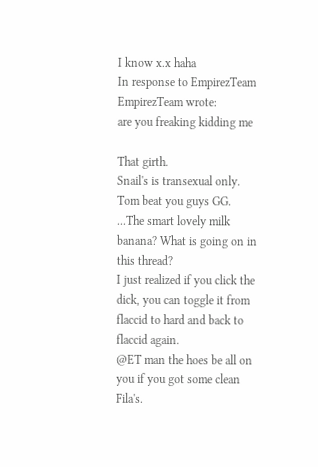I know x.x haha
In response to EmpirezTeam
EmpirezTeam wrote:
are you freaking kidding me

That girth.
Snail's is transexual only.
Tom beat you guys GG.
...The smart lovely milk banana? What is going on in this thread?
I just realized if you click the dick, you can toggle it from flaccid to hard and back to flaccid again.
@ET man the hoes be all on you if you got some clean Fila's.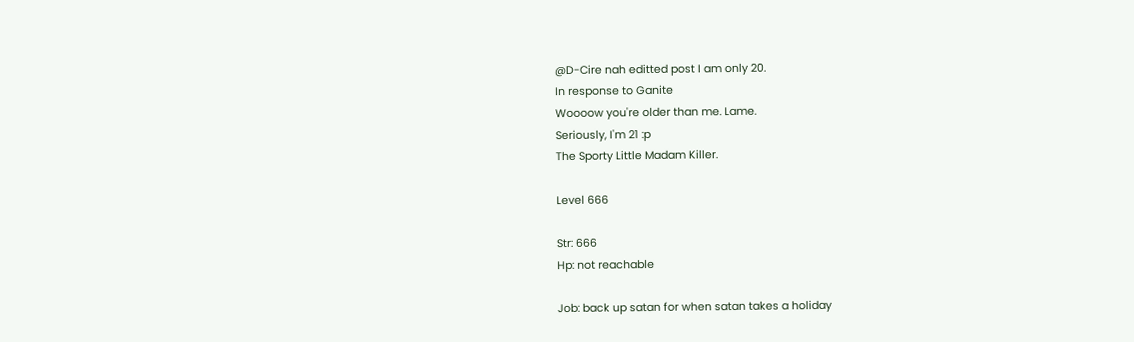@D-Cire nah editted post I am only 20.
In response to Ganite
Woooow you're older than me. Lame.
Seriously, I'm 21 :p
The Sporty Little Madam Killer.

Level 666

Str: 666
Hp: not reachable

Job: back up satan for when satan takes a holiday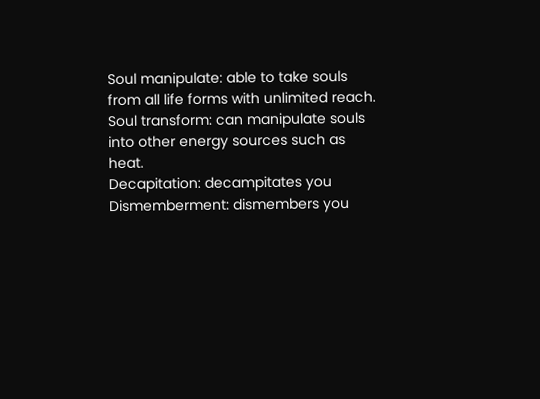Soul manipulate: able to take souls from all life forms with unlimited reach.
Soul transform: can manipulate souls into other energy sources such as heat.
Decapitation: decampitates you
Dismemberment: dismembers you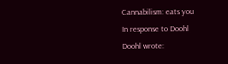Cannabilism: eats you
In response to Doohl
Doohl wrote: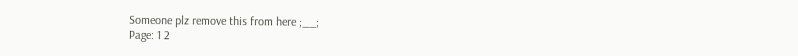Someone plz remove this from here ;__;
Page: 1 2